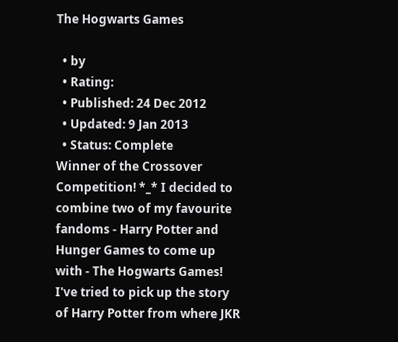The Hogwarts Games

  • by
  • Rating:
  • Published: 24 Dec 2012
  • Updated: 9 Jan 2013
  • Status: Complete
Winner of the Crossover Competition! *_* I decided to combine two of my favourite fandoms - Harry Potter and Hunger Games to come up with - The Hogwarts Games! I've tried to pick up the story of Harry Potter from where JKR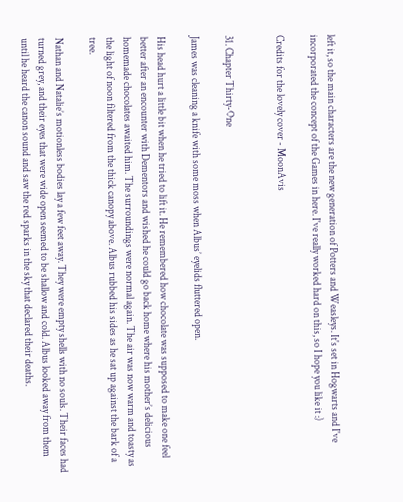left it, so the main characters are the new generation of Potters and Weasleys. It's set in Hogwarts and I've incorporated the concept of the Games in here. I've really worked hard on this, so I hope you like it :)

Credits for the lovely cover - MoonAvis


31. Chapter Thirty-One

James was cleaning a knife with some moss when Albus’ eyelids fluttered open.

His head hurt a little bit when he tried to lift it. He remembered how chocolate was supposed to make one feel better after an encounter with Dementors and wished he could go back home where his mother’s delicious homemade chocolates awaited him. The surroundings were normal again. The air was now warm and toasty as the light of noon filtered from the thick canopy above. Albus rubbed his sides as he sat up against the bark of a tree.

Nathan and Natalie’s motionless bodies lay a few feet away. They were empty shells with no souls. Their faces had turned grey, and their eyes that were wide open seemed to be shallow and cold. Albus looked away from them until he heard the canon sound and saw the red sparks in the sky that declared their deaths.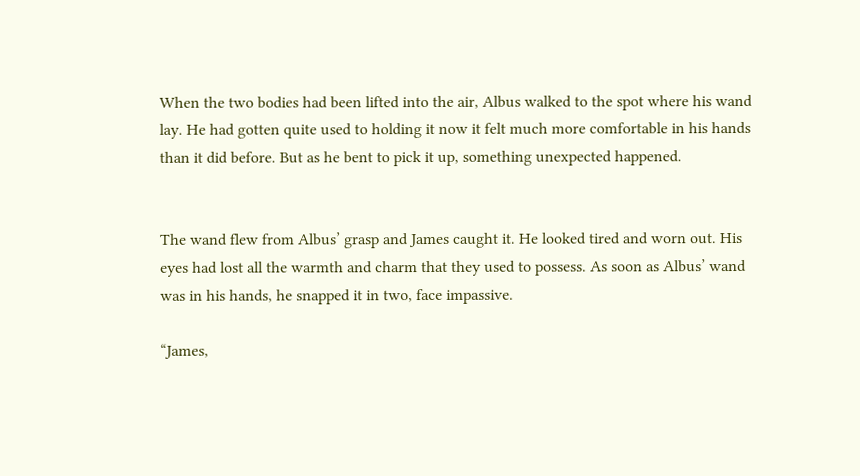When the two bodies had been lifted into the air, Albus walked to the spot where his wand lay. He had gotten quite used to holding it now it felt much more comfortable in his hands than it did before. But as he bent to pick it up, something unexpected happened.


The wand flew from Albus’ grasp and James caught it. He looked tired and worn out. His eyes had lost all the warmth and charm that they used to possess. As soon as Albus’ wand was in his hands, he snapped it in two, face impassive.

“James,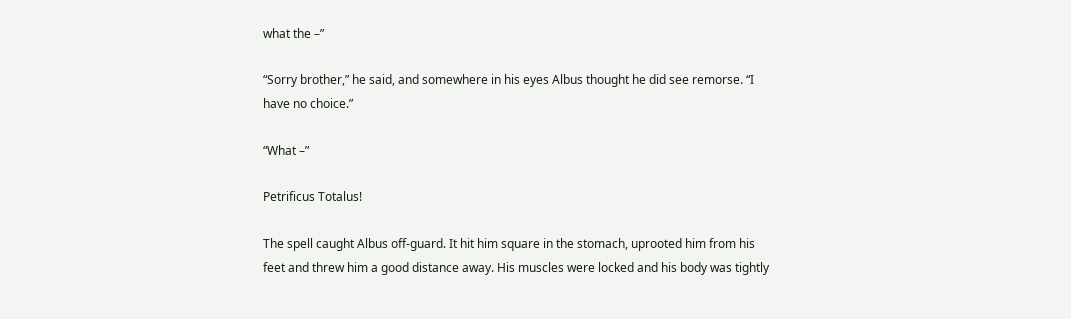what the –”

“Sorry brother,” he said, and somewhere in his eyes Albus thought he did see remorse. “I have no choice.”

“What –”

Petrificus Totalus!

The spell caught Albus off-guard. It hit him square in the stomach, uprooted him from his feet and threw him a good distance away. His muscles were locked and his body was tightly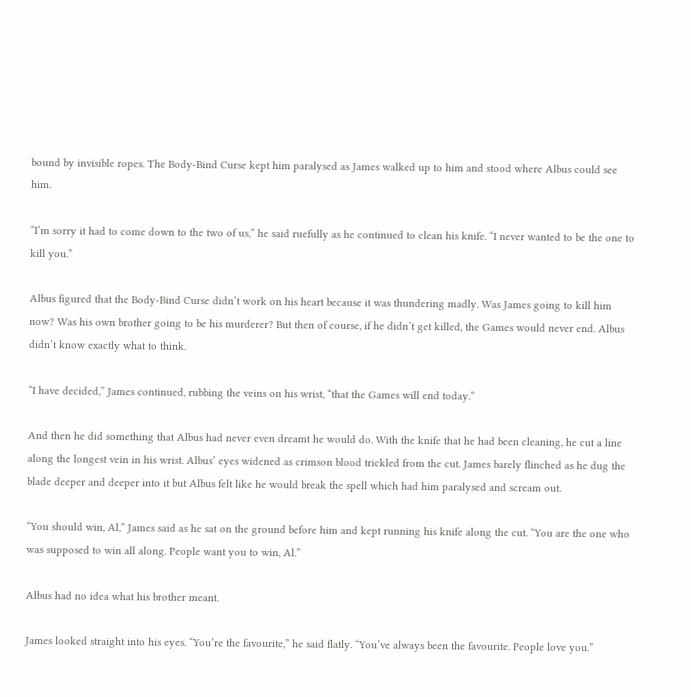bound by invisible ropes. The Body-Bind Curse kept him paralysed as James walked up to him and stood where Albus could see him.

“I’m sorry it had to come down to the two of us,” he said ruefully as he continued to clean his knife. “I never wanted to be the one to kill you.”

Albus figured that the Body-Bind Curse didn’t work on his heart because it was thundering madly. Was James going to kill him now? Was his own brother going to be his murderer? But then of course, if he didn’t get killed, the Games would never end. Albus didn’t know exactly what to think.

“I have decided,” James continued, rubbing the veins on his wrist, “that the Games will end today.”

And then he did something that Albus had never even dreamt he would do. With the knife that he had been cleaning, he cut a line along the longest vein in his wrist. Albus’ eyes widened as crimson blood trickled from the cut. James barely flinched as he dug the blade deeper and deeper into it but Albus felt like he would break the spell which had him paralysed and scream out.

“You should win, Al,” James said as he sat on the ground before him and kept running his knife along the cut. “You are the one who was supposed to win all along. People want you to win, Al.”

Albus had no idea what his brother meant.

James looked straight into his eyes. “You’re the favourite,” he said flatly. “You’ve always been the favourite. People love you.”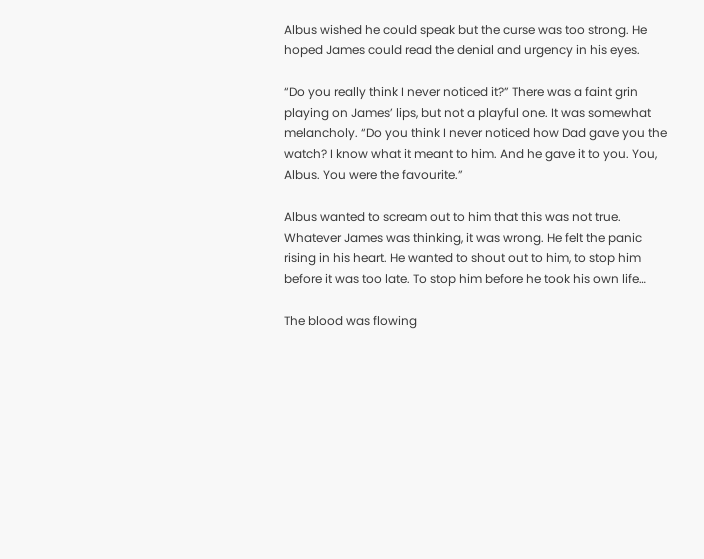Albus wished he could speak but the curse was too strong. He hoped James could read the denial and urgency in his eyes.

“Do you really think I never noticed it?” There was a faint grin playing on James’ lips, but not a playful one. It was somewhat melancholy. “Do you think I never noticed how Dad gave you the watch? I know what it meant to him. And he gave it to you. You, Albus. You were the favourite.”

Albus wanted to scream out to him that this was not true. Whatever James was thinking, it was wrong. He felt the panic rising in his heart. He wanted to shout out to him, to stop him before it was too late. To stop him before he took his own life…

The blood was flowing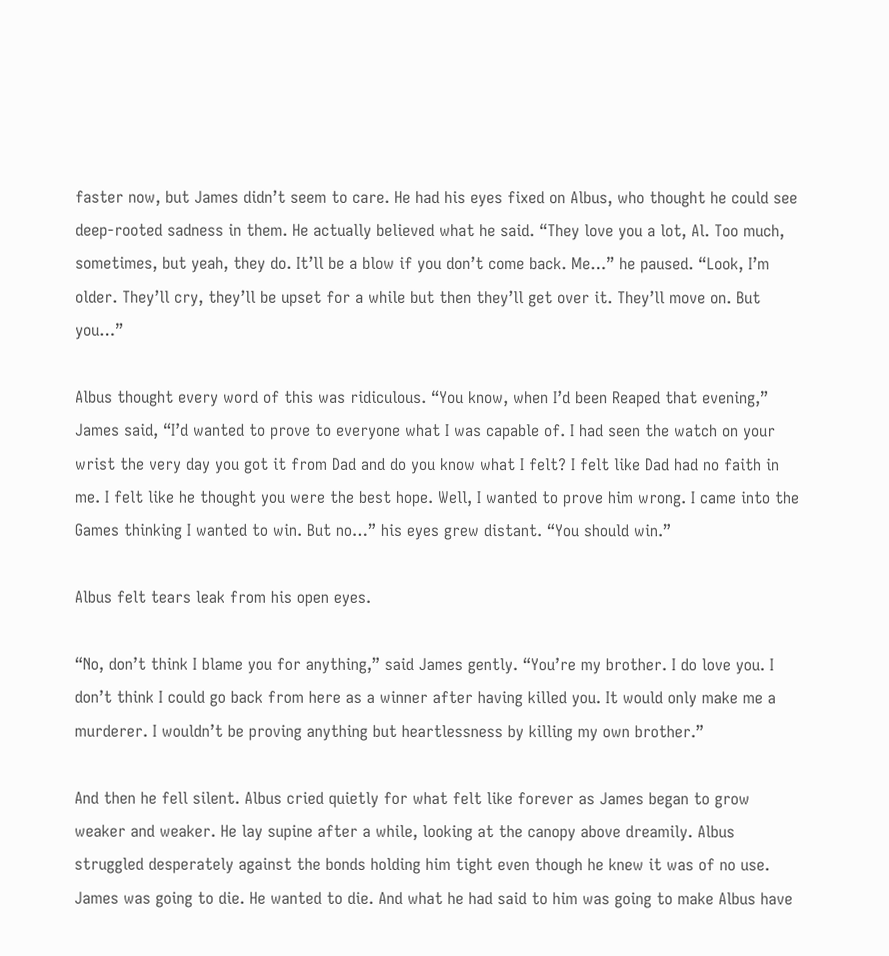faster now, but James didn’t seem to care. He had his eyes fixed on Albus, who thought he could see deep-rooted sadness in them. He actually believed what he said. “They love you a lot, Al. Too much, sometimes, but yeah, they do. It’ll be a blow if you don’t come back. Me…” he paused. “Look, I’m older. They’ll cry, they’ll be upset for a while but then they’ll get over it. They’ll move on. But you…”

Albus thought every word of this was ridiculous. “You know, when I’d been Reaped that evening,” James said, “I’d wanted to prove to everyone what I was capable of. I had seen the watch on your wrist the very day you got it from Dad and do you know what I felt? I felt like Dad had no faith in me. I felt like he thought you were the best hope. Well, I wanted to prove him wrong. I came into the Games thinking I wanted to win. But no…” his eyes grew distant. “You should win.”

Albus felt tears leak from his open eyes.

“No, don’t think I blame you for anything,” said James gently. “You’re my brother. I do love you. I don’t think I could go back from here as a winner after having killed you. It would only make me a murderer. I wouldn’t be proving anything but heartlessness by killing my own brother.”

And then he fell silent. Albus cried quietly for what felt like forever as James began to grow weaker and weaker. He lay supine after a while, looking at the canopy above dreamily. Albus struggled desperately against the bonds holding him tight even though he knew it was of no use. James was going to die. He wanted to die. And what he had said to him was going to make Albus have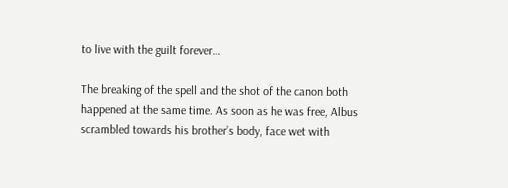to live with the guilt forever…

The breaking of the spell and the shot of the canon both happened at the same time. As soon as he was free, Albus scrambled towards his brother’s body, face wet with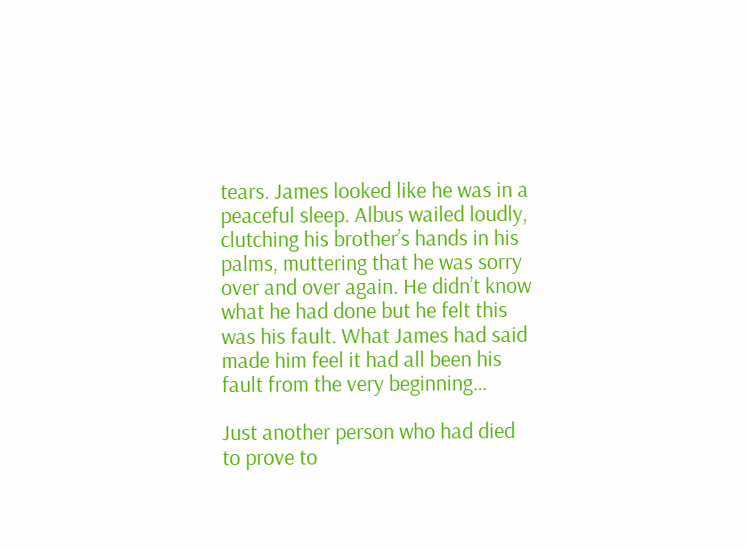tears. James looked like he was in a peaceful sleep. Albus wailed loudly, clutching his brother’s hands in his palms, muttering that he was sorry over and over again. He didn’t know what he had done but he felt this was his fault. What James had said made him feel it had all been his fault from the very beginning…

Just another person who had died to prove to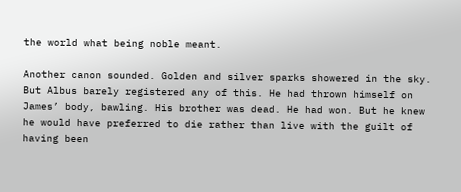the world what being noble meant.

Another canon sounded. Golden and silver sparks showered in the sky. But Albus barely registered any of this. He had thrown himself on James’ body, bawling. His brother was dead. He had won. But he knew he would have preferred to die rather than live with the guilt of having been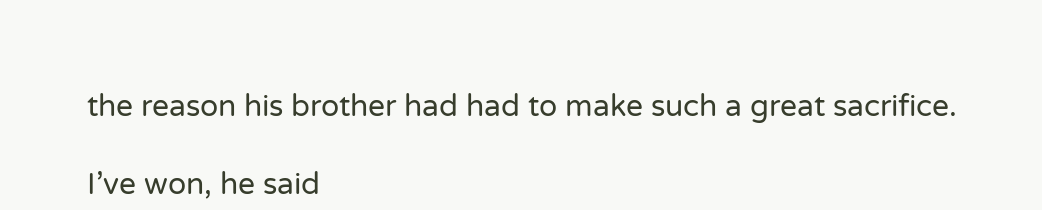the reason his brother had had to make such a great sacrifice.

I’ve won, he said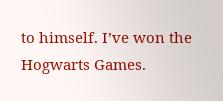to himself. I’ve won the Hogwarts Games.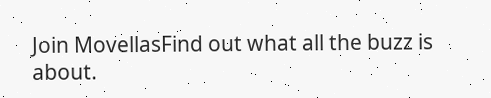Join MovellasFind out what all the buzz is about.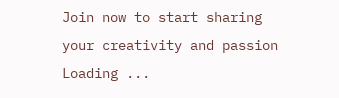Join now to start sharing your creativity and passion
Loading ...